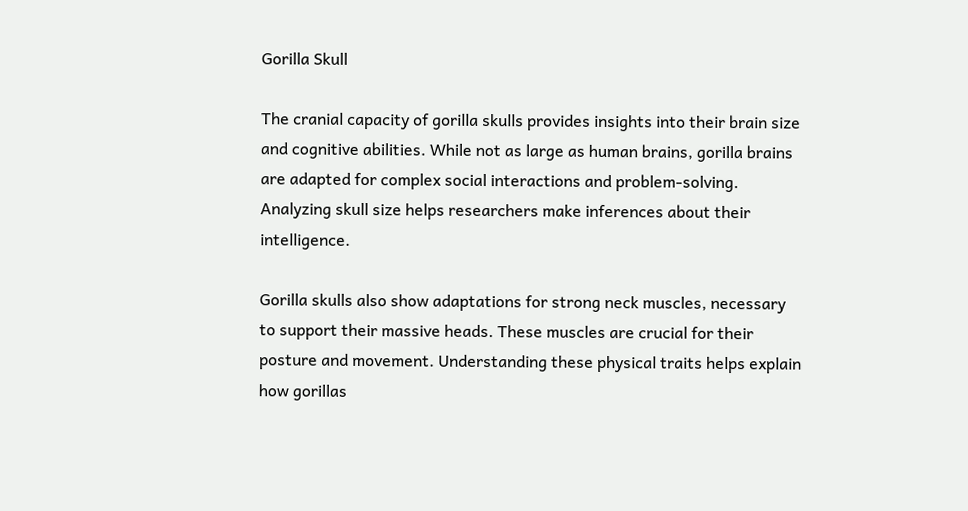Gorilla Skull

The cranial capacity of gorilla skulls provides insights into their brain size and cognitive abilities. While not as large as human brains, gorilla brains are adapted for complex social interactions and problem-solving. Analyzing skull size helps researchers make inferences about their intelligence.

Gorilla skulls also show adaptations for strong neck muscles, necessary to support their massive heads. These muscles are crucial for their posture and movement. Understanding these physical traits helps explain how gorillas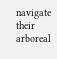navigate their arboreal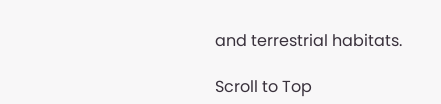and terrestrial habitats.

Scroll to Top